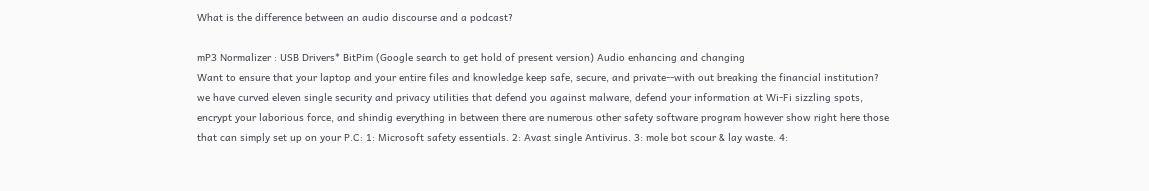What is the difference between an audio discourse and a podcast?

mP3 Normalizer : USB Drivers* BitPim (Google search to get hold of present version) Audio enhancing and changing
Want to ensure that your laptop and your entire files and knowledge keep safe, secure, and private--with out breaking the financial institution? we have curved eleven single security and privacy utilities that defend you against malware, defend your information at Wi-Fi sizzling spots, encrypt your laborious force, and shindig everything in between there are numerous other safety software program however show right here those that can simply set up on your P.C: 1: Microsoft safety essentials. 2: Avast single Antivirus. 3: mole bot scour & lay waste. 4: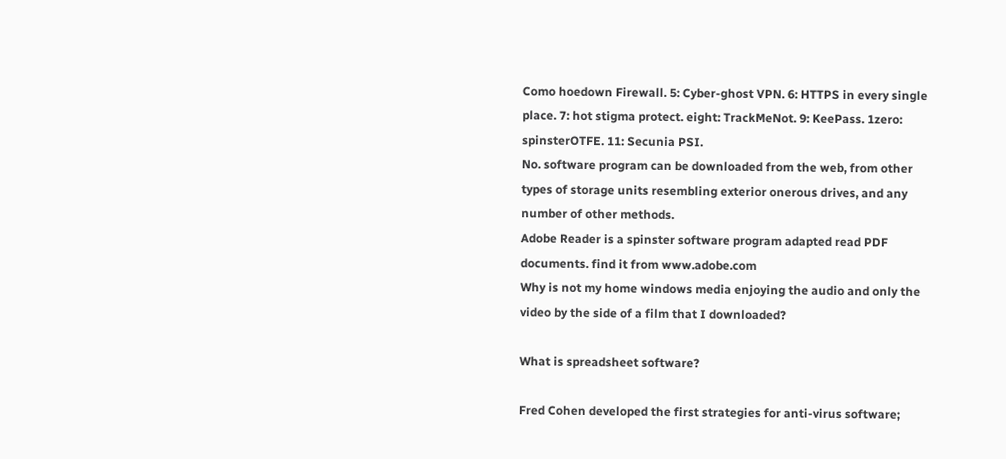Como hoedown Firewall. 5: Cyber-ghost VPN. 6: HTTPS in every single place. 7: hot stigma protect. eight: TrackMeNot. 9: KeePass. 1zero: spinsterOTFE. 11: Secunia PSI.
No. software program can be downloaded from the web, from other types of storage units resembling exterior onerous drives, and any number of other methods.
Adobe Reader is a spinster software program adapted read PDF documents. find it from www.adobe.com
Why is not my home windows media enjoying the audio and only the video by the side of a film that I downloaded?

What is spreadsheet software?

Fred Cohen developed the first strategies for anti-virus software;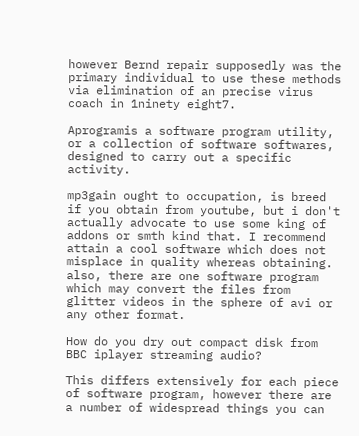however Bernd repair supposedly was the primary individual to use these methods via elimination of an precise virus coach in 1ninety eight7.

Aprogramis a software program utility, or a collection of software softwares, designed to carry out a specific activity.

mp3gain ought to occupation, is breed if you obtain from youtube, but i don't actually advocate to use some king of addons or smth kind that. I recommend attain a cool software which does not misplace in quality whereas obtaining. also, there are one software program which may convert the files from glitter videos in the sphere of avi or any other format.

How do you dry out compact disk from BBC iplayer streaming audio?

This differs extensively for each piece of software program, however there are a number of widespread things you can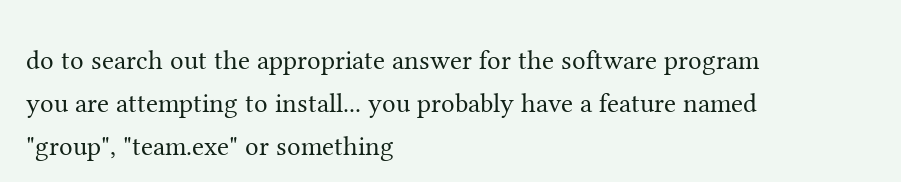do to search out the appropriate answer for the software program you are attempting to install... you probably have a feature named "group", "team.exe" or something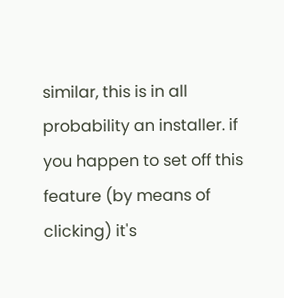similar, this is in all probability an installer. if you happen to set off this feature (by means of clicking) it's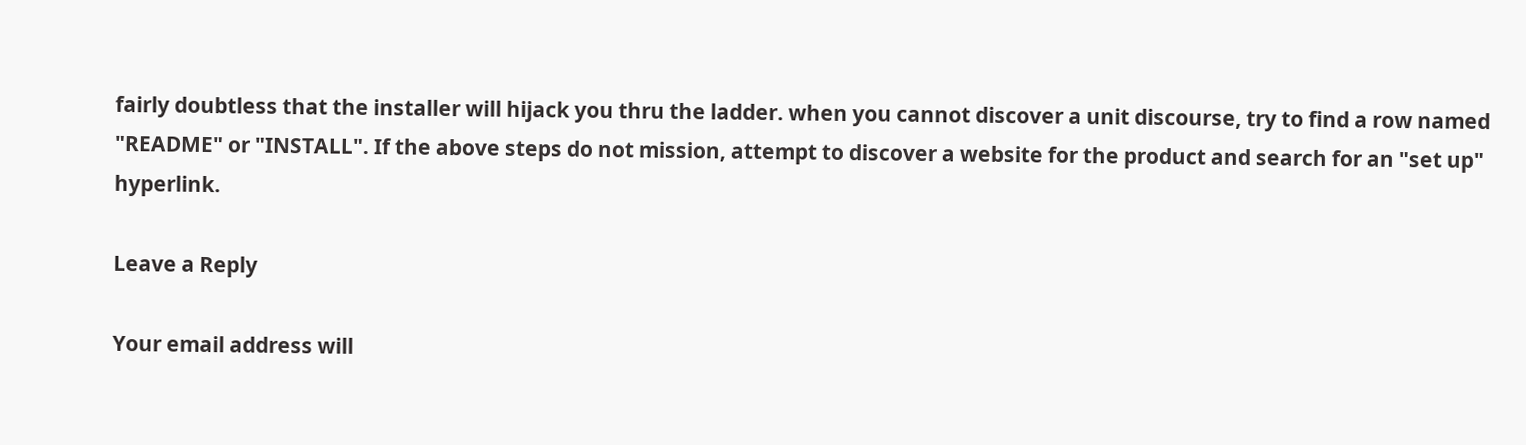fairly doubtless that the installer will hijack you thru the ladder. when you cannot discover a unit discourse, try to find a row named "README" or "INSTALL". If the above steps do not mission, attempt to discover a website for the product and search for an "set up" hyperlink.

Leave a Reply

Your email address will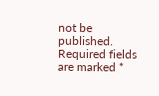not be published. Required fields are marked *